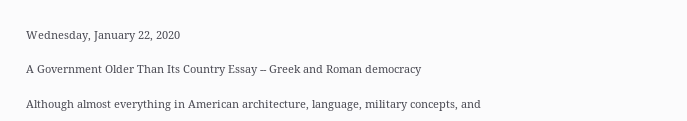Wednesday, January 22, 2020

A Government Older Than Its Country Essay -- Greek and Roman democracy

Although almost everything in American architecture, language, military concepts, and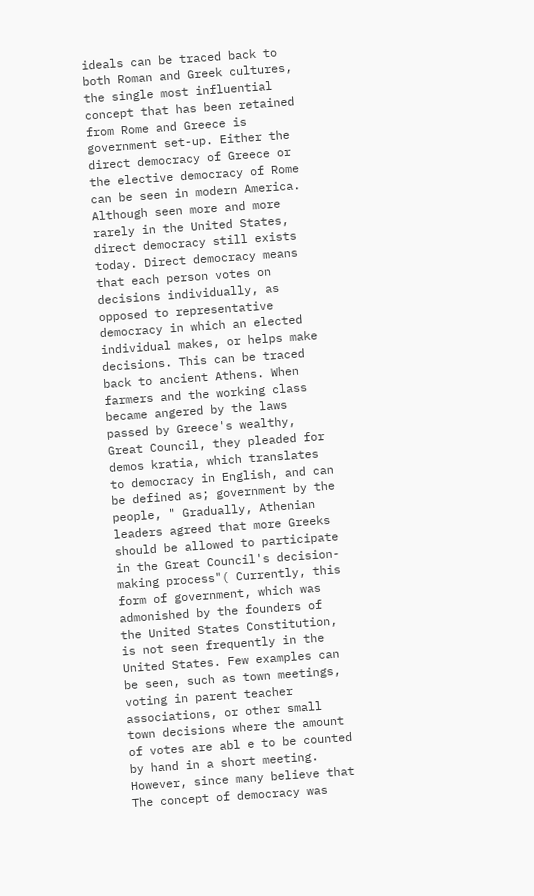ideals can be traced back to both Roman and Greek cultures, the single most influential concept that has been retained from Rome and Greece is government set-up. Either the direct democracy of Greece or the elective democracy of Rome can be seen in modern America. Although seen more and more rarely in the United States, direct democracy still exists today. Direct democracy means that each person votes on decisions individually, as opposed to representative democracy in which an elected individual makes, or helps make decisions. This can be traced back to ancient Athens. When farmers and the working class became angered by the laws passed by Greece's wealthy, Great Council, they pleaded for demos kratia, which translates to democracy in English, and can be defined as; government by the people, " Gradually, Athenian leaders agreed that more Greeks should be allowed to participate in the Great Council's decision-making process"( Currently, this form of government, which was admonished by the founders of the United States Constitution, is not seen frequently in the United States. Few examples can be seen, such as town meetings, voting in parent teacher associations, or other small town decisions where the amount of votes are abl e to be counted by hand in a short meeting. However, since many believe that The concept of democracy was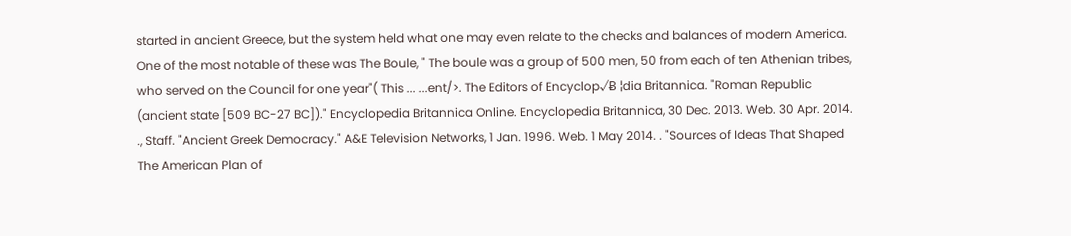started in ancient Greece, but the system held what one may even relate to the checks and balances of modern America. One of the most notable of these was The Boule, " The boule was a group of 500 men, 50 from each of ten Athenian tribes, who served on the Council for one year"( This ... ...ent/>. The Editors of Encyclop√Ƀ ¦dia Britannica. "Roman Republic (ancient state [509 BC-27 BC])." Encyclopedia Britannica Online. Encyclopedia Britannica, 30 Dec. 2013. Web. 30 Apr. 2014. ., Staff. "Ancient Greek Democracy." A&E Television Networks, 1 Jan. 1996. Web. 1 May 2014. . "Sources of Ideas That Shaped The American Plan of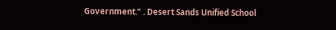Government." . Desert Sands Unified School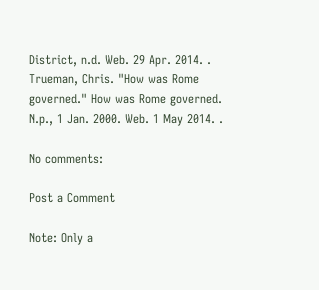District, n.d. Web. 29 Apr. 2014. . Trueman, Chris. "How was Rome governed." How was Rome governed. N.p., 1 Jan. 2000. Web. 1 May 2014. .

No comments:

Post a Comment

Note: Only a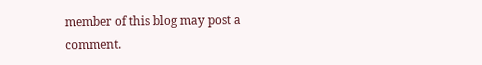member of this blog may post a comment.